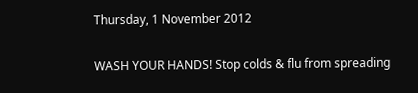Thursday, 1 November 2012

WASH YOUR HANDS! Stop colds & flu from spreading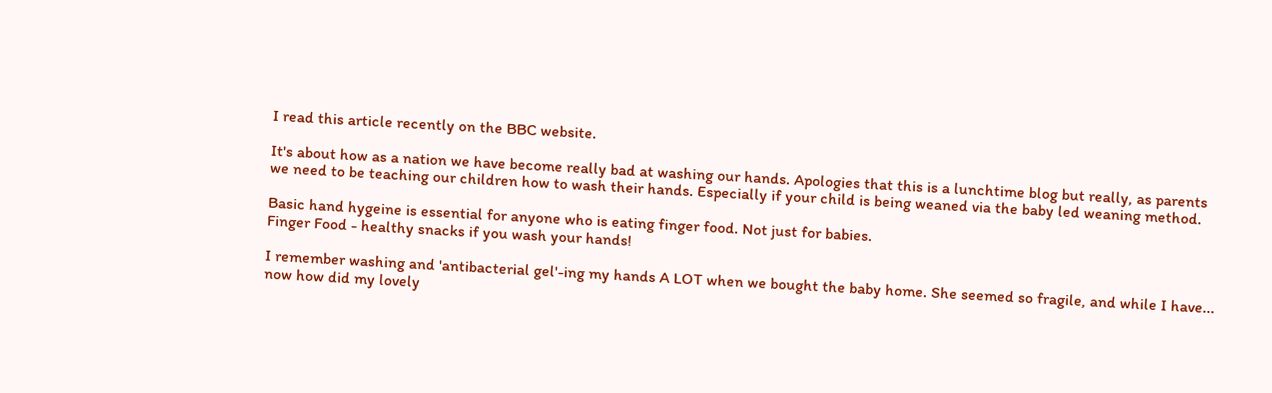I read this article recently on the BBC website.

It's about how as a nation we have become really bad at washing our hands. Apologies that this is a lunchtime blog but really, as parents we need to be teaching our children how to wash their hands. Especially if your child is being weaned via the baby led weaning method.

Basic hand hygeine is essential for anyone who is eating finger food. Not just for babies.
Finger Food - healthy snacks if you wash your hands!

I remember washing and 'antibacterial gel'-ing my hands A LOT when we bought the baby home. She seemed so fragile, and while I have... now how did my lovely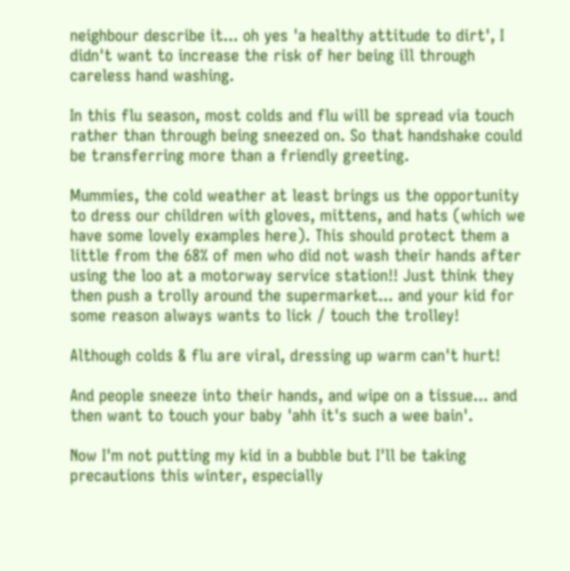neighbour describe it... oh yes 'a healthy attitude to dirt', I didn't want to increase the risk of her being ill through careless hand washing.

In this flu season, most colds and flu will be spread via touch rather than through being sneezed on. So that handshake could be transferring more than a friendly greeting.

Mummies, the cold weather at least brings us the opportunity to dress our children with gloves, mittens, and hats (which we have some lovely examples here). This should protect them a little from the 68% of men who did not wash their hands after using the loo at a motorway service station!! Just think they then push a trolly around the supermarket... and your kid for some reason always wants to lick / touch the trolley!

Although colds & flu are viral, dressing up warm can't hurt!

And people sneeze into their hands, and wipe on a tissue... and then want to touch your baby 'ahh it's such a wee bain'.

Now I'm not putting my kid in a bubble but I'll be taking precautions this winter, especially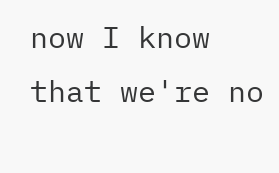now I know that we're no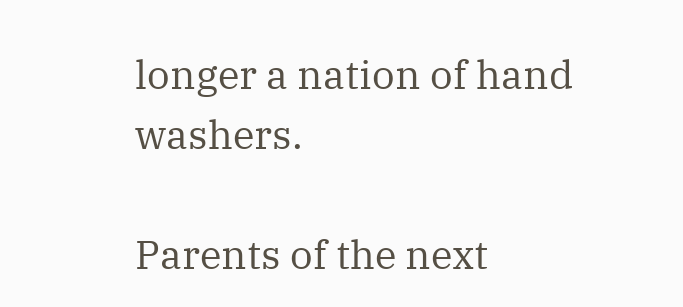longer a nation of hand washers.

Parents of the next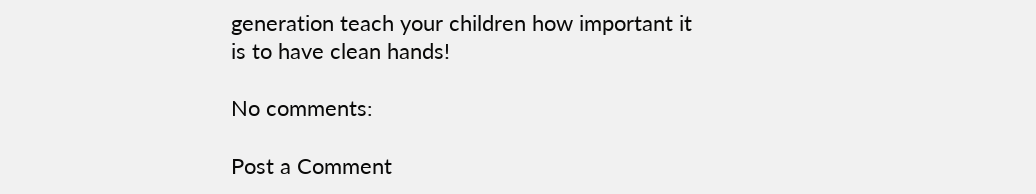generation teach your children how important it is to have clean hands!

No comments:

Post a Comment